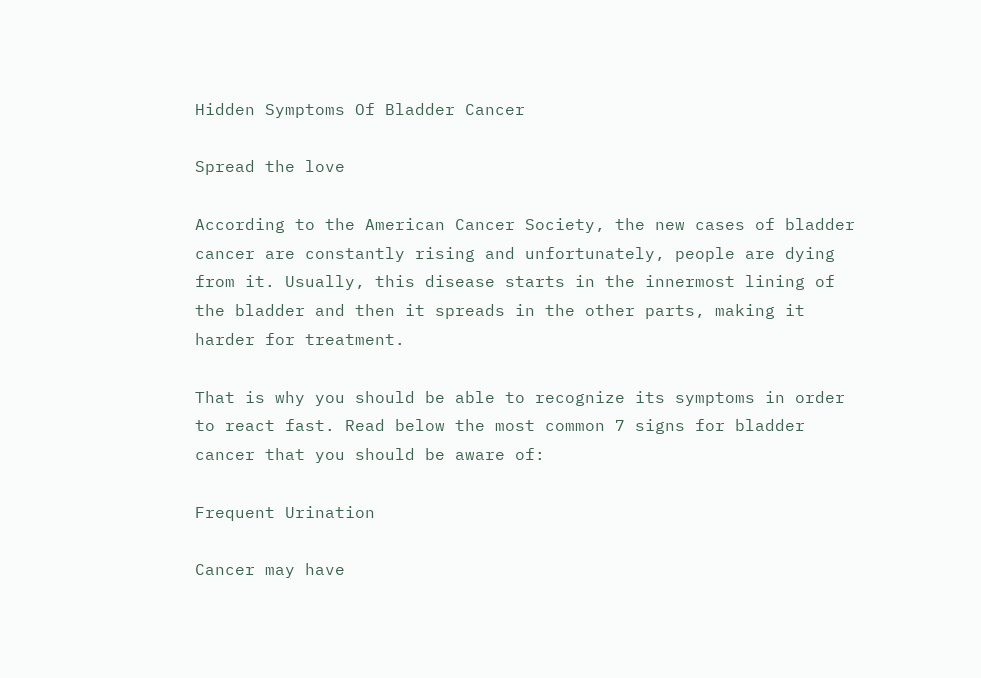Hidden Symptoms Of Bladder Cancer

Spread the love

According to the American Cancer Society, the new cases of bladder cancer are constantly rising and unfortunately, people are dying from it. Usually, this disease starts in the innermost lining of the bladder and then it spreads in the other parts, making it harder for treatment.

That is why you should be able to recognize its symptoms in order to react fast. Read below the most common 7 signs for bladder cancer that you should be aware of:

Frequent Urination

Cancer may have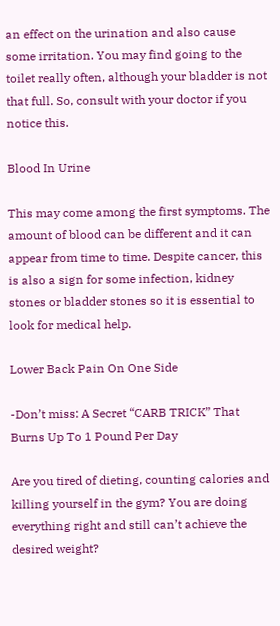an effect on the urination and also cause some irritation. You may find going to the toilet really often, although your bladder is not that full. So, consult with your doctor if you notice this.

Blood In Urine

This may come among the first symptoms. The amount of blood can be different and it can appear from time to time. Despite cancer, this is also a sign for some infection, kidney stones or bladder stones so it is essential to look for medical help.

Lower Back Pain On One Side

-Don’t miss: A Secret “CARB TRICK” That Burns Up To 1 Pound Per Day

Are you tired of dieting, counting calories and killing yourself in the gym? You are doing everything right and still can’t achieve the desired weight?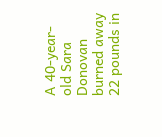A 40-year-old Sara Donovan burned away 22 pounds in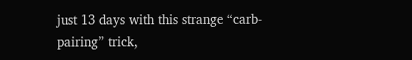just 13 days with this strange “carb-pairing” trick,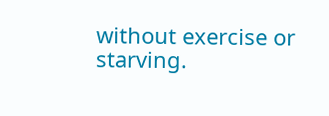without exercise or starving.